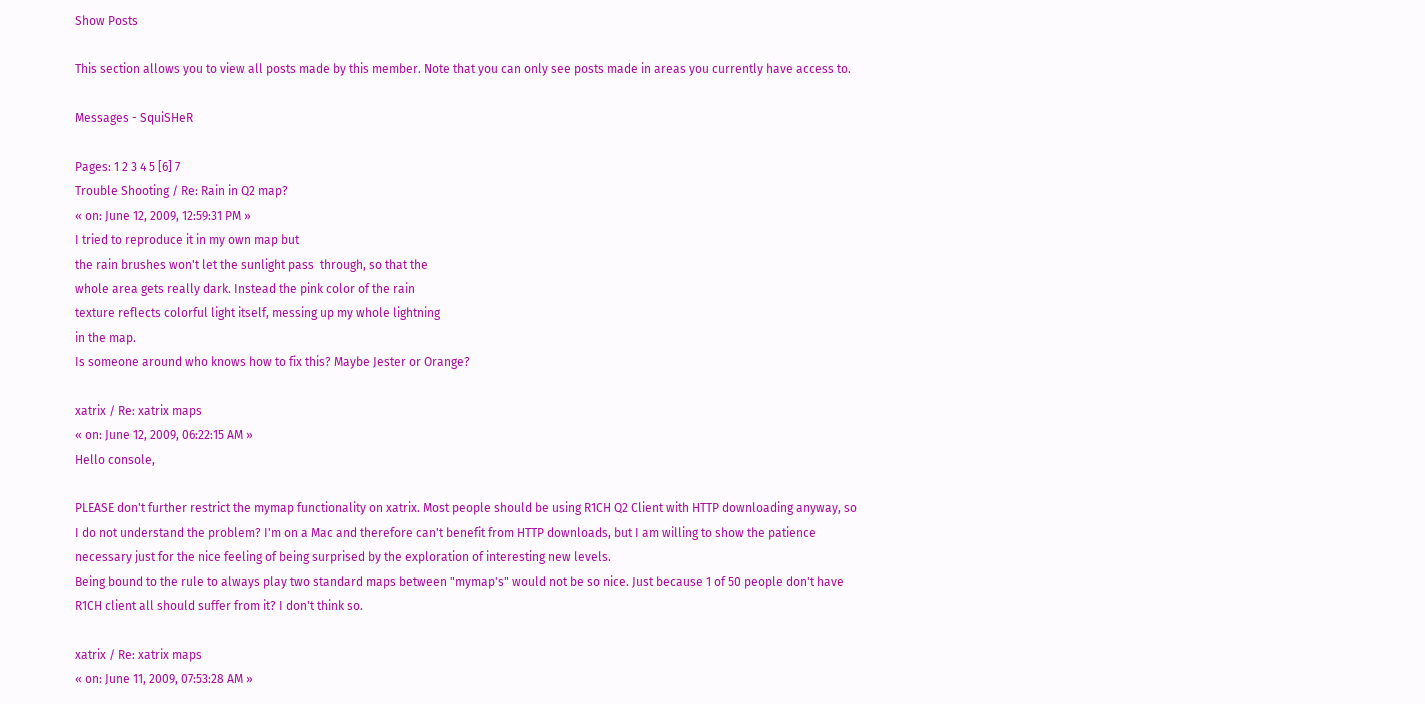Show Posts

This section allows you to view all posts made by this member. Note that you can only see posts made in areas you currently have access to.

Messages - SquiSHeR

Pages: 1 2 3 4 5 [6] 7
Trouble Shooting / Re: Rain in Q2 map?
« on: June 12, 2009, 12:59:31 PM »
I tried to reproduce it in my own map but
the rain brushes won't let the sunlight pass  through, so that the
whole area gets really dark. Instead the pink color of the rain
texture reflects colorful light itself, messing up my whole lightning
in the map.
Is someone around who knows how to fix this? Maybe Jester or Orange?

xatrix / Re: xatrix maps
« on: June 12, 2009, 06:22:15 AM »
Hello console,

PLEASE don't further restrict the mymap functionality on xatrix. Most people should be using R1CH Q2 Client with HTTP downloading anyway, so I do not understand the problem? I'm on a Mac and therefore can't benefit from HTTP downloads, but I am willing to show the patience necessary just for the nice feeling of being surprised by the exploration of interesting new levels.
Being bound to the rule to always play two standard maps between "mymap's" would not be so nice. Just because 1 of 50 people don't have R1CH client all should suffer from it? I don't think so.

xatrix / Re: xatrix maps
« on: June 11, 2009, 07:53:28 AM »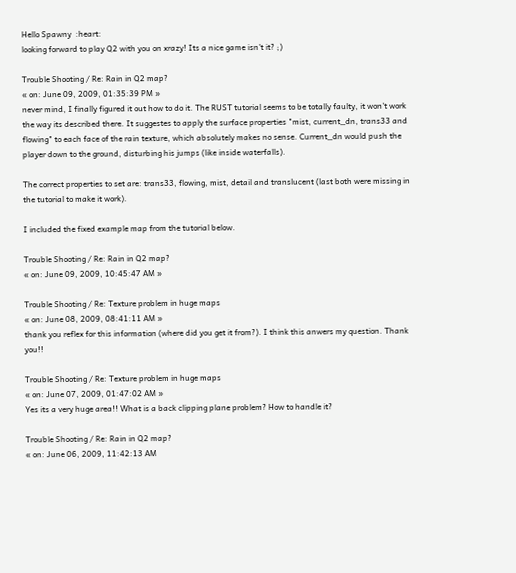Hello Spawny  :heart:
looking forward to play Q2 with you on xrazy! Its a nice game isn't it? ;)

Trouble Shooting / Re: Rain in Q2 map?
« on: June 09, 2009, 01:35:39 PM »
never mind, I finally figured it out how to do it. The RUST tutorial seems to be totally faulty, it won't work the way its described there. It suggestes to apply the surface properties "mist, current_dn, trans33 and flowing" to each face of the rain texture, which absolutely makes no sense. Current_dn would push the player down to the ground, disturbing his jumps (like inside waterfalls).

The correct properties to set are: trans33, flowing, mist, detail and translucent (last both were missing in the tutorial to make it work).

I included the fixed example map from the tutorial below.

Trouble Shooting / Re: Rain in Q2 map?
« on: June 09, 2009, 10:45:47 AM »

Trouble Shooting / Re: Texture problem in huge maps
« on: June 08, 2009, 08:41:11 AM »
thank you reflex for this information (where did you get it from?). I think this anwers my question. Thank you!!

Trouble Shooting / Re: Texture problem in huge maps
« on: June 07, 2009, 01:47:02 AM »
Yes its a very huge area!! What is a back clipping plane problem? How to handle it?

Trouble Shooting / Re: Rain in Q2 map?
« on: June 06, 2009, 11:42:13 AM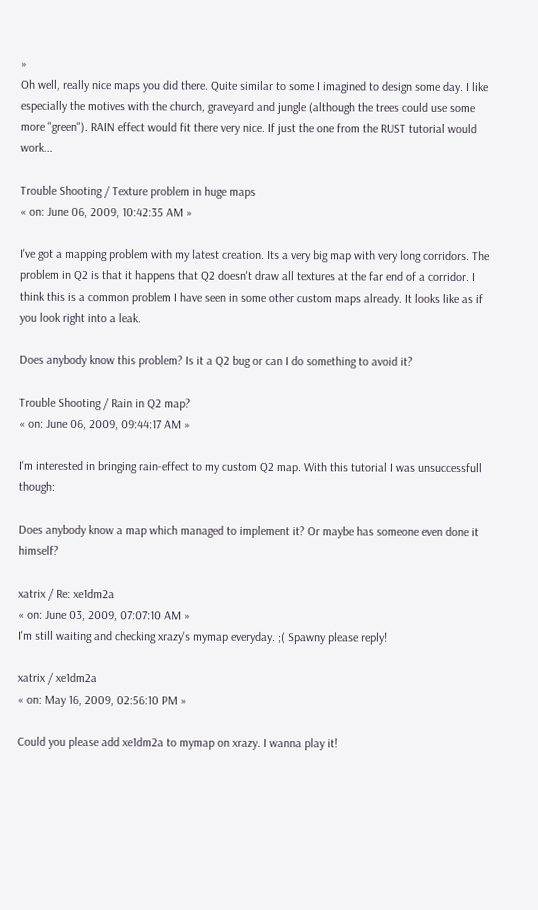»
Oh well, really nice maps you did there. Quite similar to some I imagined to design some day. I like especially the motives with the church, graveyard and jungle (although the trees could use some more "green"). RAIN effect would fit there very nice. If just the one from the RUST tutorial would work...

Trouble Shooting / Texture problem in huge maps
« on: June 06, 2009, 10:42:35 AM »

I've got a mapping problem with my latest creation. Its a very big map with very long corridors. The problem in Q2 is that it happens that Q2 doesn't draw all textures at the far end of a corridor. I think this is a common problem I have seen in some other custom maps already. It looks like as if you look right into a leak.

Does anybody know this problem? Is it a Q2 bug or can I do something to avoid it?

Trouble Shooting / Rain in Q2 map?
« on: June 06, 2009, 09:44:17 AM »

I'm interested in bringing rain-effect to my custom Q2 map. With this tutorial I was unsuccessfull though:

Does anybody know a map which managed to implement it? Or maybe has someone even done it himself?

xatrix / Re: xe1dm2a
« on: June 03, 2009, 07:07:10 AM »
I'm still waiting and checking xrazy's mymap everyday. ;( Spawny please reply!

xatrix / xe1dm2a
« on: May 16, 2009, 02:56:10 PM »

Could you please add xe1dm2a to mymap on xrazy. I wanna play it!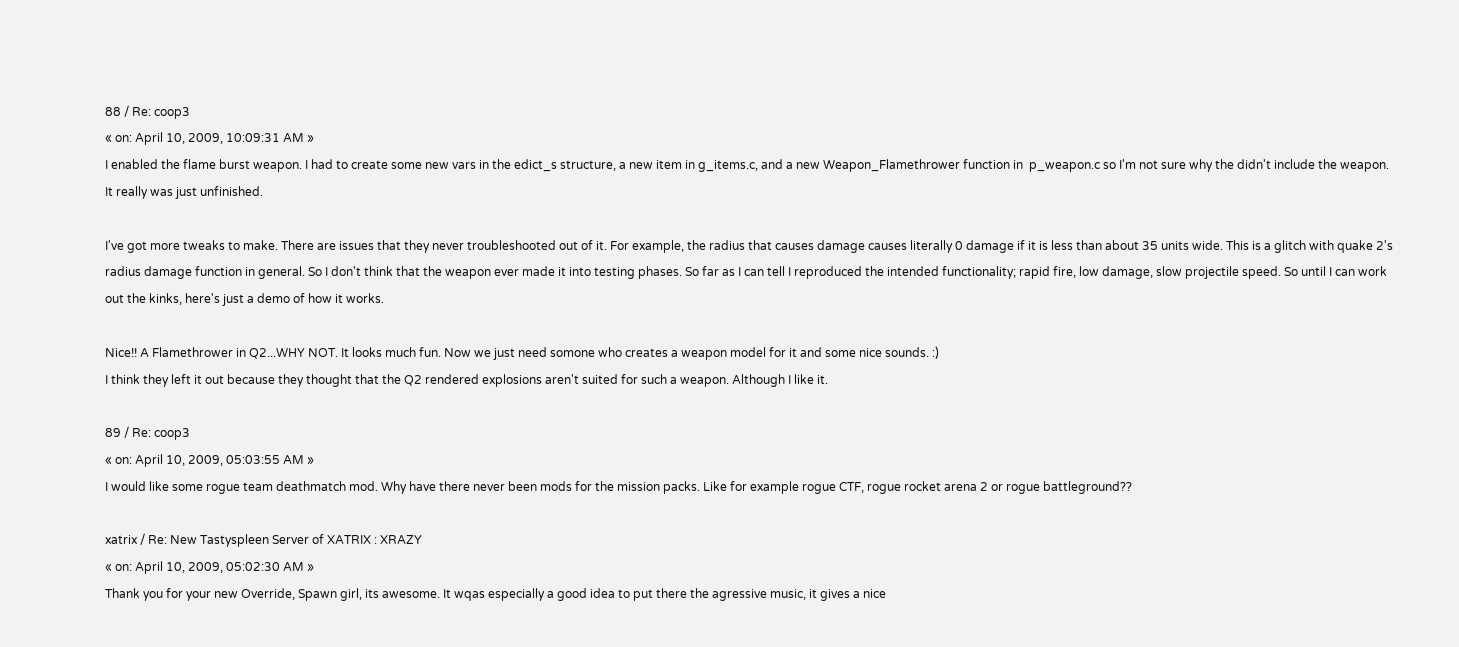88 / Re: coop3
« on: April 10, 2009, 10:09:31 AM »
I enabled the flame burst weapon. I had to create some new vars in the edict_s structure, a new item in g_items.c, and a new Weapon_Flamethrower function in  p_weapon.c so I'm not sure why the didn't include the weapon. It really was just unfinished.

I've got more tweaks to make. There are issues that they never troubleshooted out of it. For example, the radius that causes damage causes literally 0 damage if it is less than about 35 units wide. This is a glitch with quake 2's radius damage function in general. So I don't think that the weapon ever made it into testing phases. So far as I can tell I reproduced the intended functionality; rapid fire, low damage, slow projectile speed. So until I can work out the kinks, here's just a demo of how it works.

Nice!! A Flamethrower in Q2...WHY NOT. It looks much fun. Now we just need somone who creates a weapon model for it and some nice sounds. :)
I think they left it out because they thought that the Q2 rendered explosions aren't suited for such a weapon. Although I like it.

89 / Re: coop3
« on: April 10, 2009, 05:03:55 AM »
I would like some rogue team deathmatch mod. Why have there never been mods for the mission packs. Like for example rogue CTF, rogue rocket arena 2 or rogue battleground??

xatrix / Re: New Tastyspleen Server of XATRIX : XRAZY
« on: April 10, 2009, 05:02:30 AM »
Thank you for your new Override, Spawn girl, its awesome. It wqas especially a good idea to put there the agressive music, it gives a nice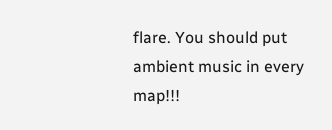flare. You should put ambient music in every map!!!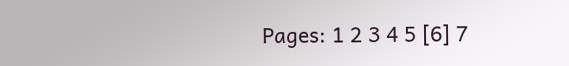Pages: 1 2 3 4 5 [6] 7